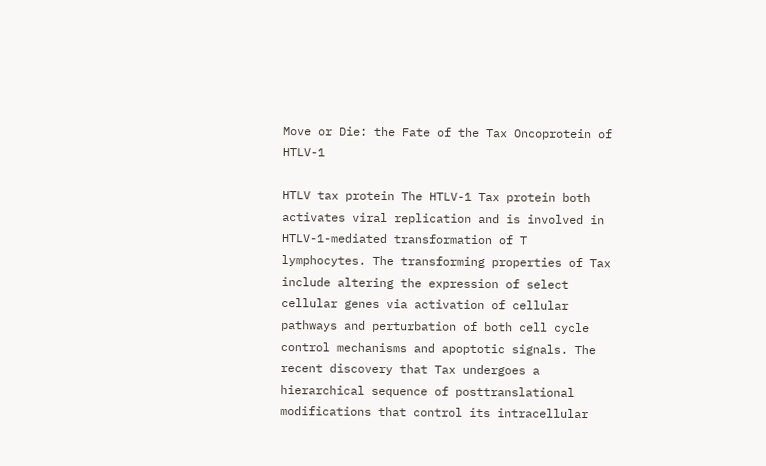Move or Die: the Fate of the Tax Oncoprotein of HTLV-1

HTLV tax protein The HTLV-1 Tax protein both activates viral replication and is involved in HTLV-1-mediated transformation of T lymphocytes. The transforming properties of Tax include altering the expression of select cellular genes via activation of cellular pathways and perturbation of both cell cycle control mechanisms and apoptotic signals. The recent discovery that Tax undergoes a hierarchical sequence of posttranslational modifications that control its intracellular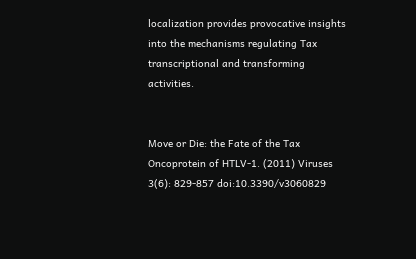localization provides provocative insights into the mechanisms regulating Tax transcriptional and transforming activities.


Move or Die: the Fate of the Tax Oncoprotein of HTLV-1. (2011) Viruses 3(6): 829-857 doi:10.3390/v3060829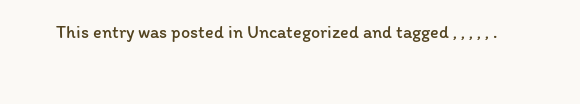This entry was posted in Uncategorized and tagged , , , , , .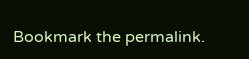Bookmark the permalink.